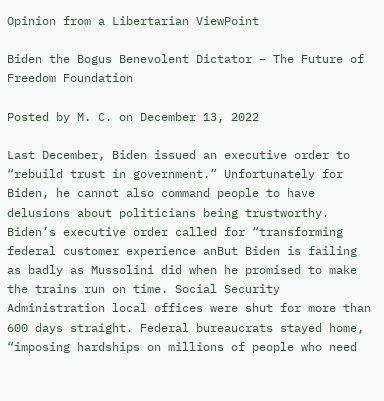Opinion from a Libertarian ViewPoint

Biden the Bogus Benevolent Dictator – The Future of Freedom Foundation

Posted by M. C. on December 13, 2022

Last December, Biden issued an executive order to “rebuild trust in government.” Unfortunately for Biden, he cannot also command people to have delusions about politicians being trustworthy. Biden’s executive order called for “transforming federal customer experience anBut Biden is failing as badly as Mussolini did when he promised to make the trains run on time. Social Security Administration local offices were shut for more than 600 days straight. Federal bureaucrats stayed home, “imposing hardships on millions of people who need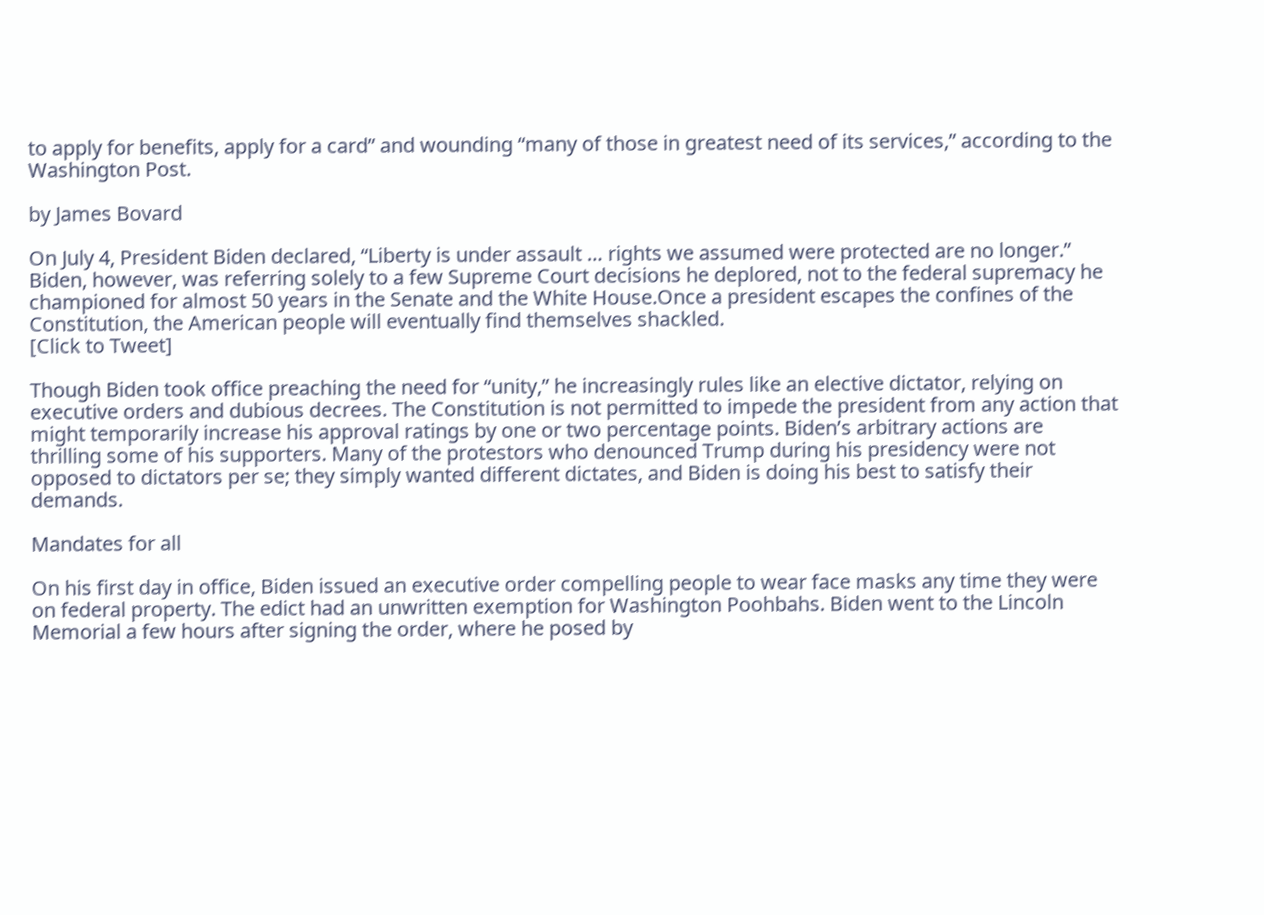to apply for benefits, apply for a card” and wounding “many of those in greatest need of its services,” according to the Washington Post.

by James Bovard

On July 4, President Biden declared, “Liberty is under assault … rights we assumed were protected are no longer.” Biden, however, was referring solely to a few Supreme Court decisions he deplored, not to the federal supremacy he championed for almost 50 years in the Senate and the White House.Once a president escapes the confines of the Constitution, the American people will eventually find themselves shackled.
[Click to Tweet]

Though Biden took office preaching the need for “unity,” he increasingly rules like an elective dictator, relying on executive orders and dubious decrees. The Constitution is not permitted to impede the president from any action that might temporarily increase his approval ratings by one or two percentage points. Biden’s arbitrary actions are thrilling some of his supporters. Many of the protestors who denounced Trump during his presidency were not opposed to dictators per se; they simply wanted different dictates, and Biden is doing his best to satisfy their demands.

Mandates for all

On his first day in office, Biden issued an executive order compelling people to wear face masks any time they were on federal property. The edict had an unwritten exemption for Washington Poohbahs. Biden went to the Lincoln Memorial a few hours after signing the order, where he posed by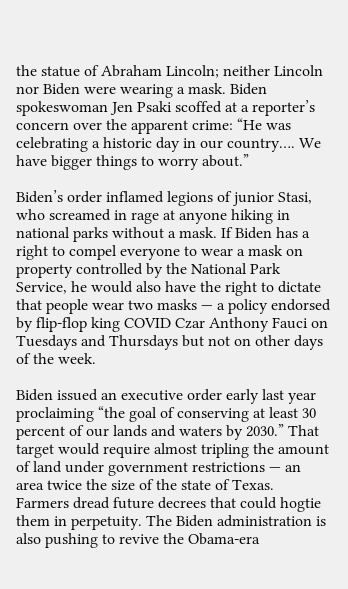the statue of Abraham Lincoln; neither Lincoln nor Biden were wearing a mask. Biden spokeswoman Jen Psaki scoffed at a reporter’s concern over the apparent crime: “He was celebrating a historic day in our country…. We have bigger things to worry about.”

Biden’s order inflamed legions of junior Stasi, who screamed in rage at anyone hiking in national parks without a mask. If Biden has a right to compel everyone to wear a mask on property controlled by the National Park Service, he would also have the right to dictate that people wear two masks — a policy endorsed by flip-flop king COVID Czar Anthony Fauci on Tuesdays and Thursdays but not on other days of the week.

Biden issued an executive order early last year proclaiming “the goal of conserving at least 30 percent of our lands and waters by 2030.” That target would require almost tripling the amount of land under government restrictions — an area twice the size of the state of Texas. Farmers dread future decrees that could hogtie them in perpetuity. The Biden administration is also pushing to revive the Obama-era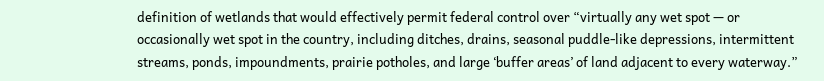definition of wetlands that would effectively permit federal control over “virtually any wet spot — or occasionally wet spot in the country, including ditches, drains, seasonal puddle-like depressions, intermittent streams, ponds, impoundments, prairie potholes, and large ‘buffer areas’ of land adjacent to every waterway.”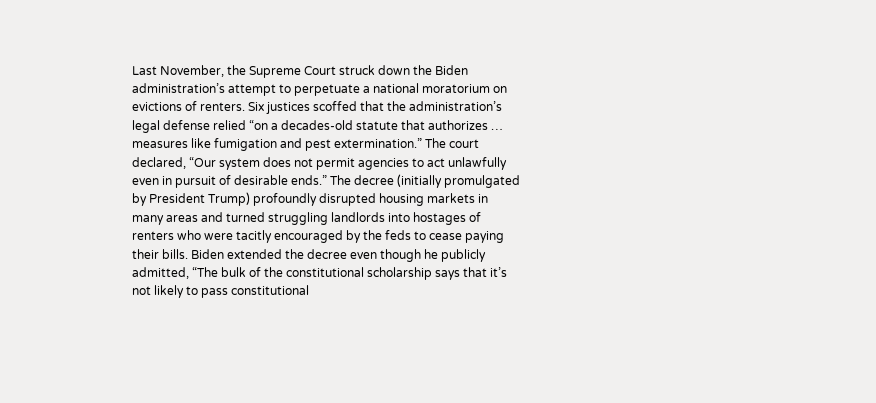Last November, the Supreme Court struck down the Biden administration’s attempt to perpetuate a national moratorium on evictions of renters. Six justices scoffed that the administration’s legal defense relied “on a decades-old statute that authorizes … measures like fumigation and pest extermination.” The court declared, “Our system does not permit agencies to act unlawfully even in pursuit of desirable ends.” The decree (initially promulgated by President Trump) profoundly disrupted housing markets in many areas and turned struggling landlords into hostages of renters who were tacitly encouraged by the feds to cease paying their bills. Biden extended the decree even though he publicly admitted, “The bulk of the constitutional scholarship says that it’s not likely to pass constitutional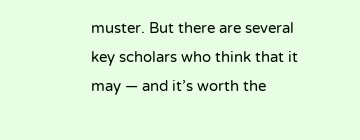muster. But there are several key scholars who think that it may — and it’s worth the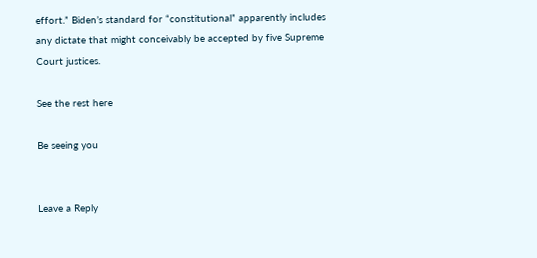effort.” Biden’s standard for “constitutional” apparently includes any dictate that might conceivably be accepted by five Supreme Court justices.

See the rest here

Be seeing you


Leave a Reply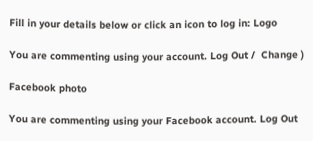Fill in your details below or click an icon to log in: Logo

You are commenting using your account. Log Out /  Change )

Facebook photo

You are commenting using your Facebook account. Log Out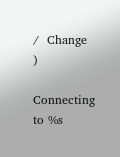/  Change )

Connecting to %s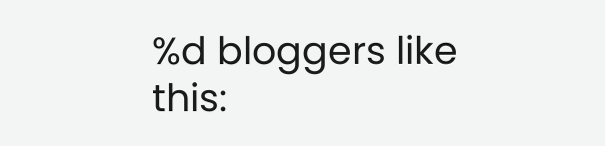%d bloggers like this: